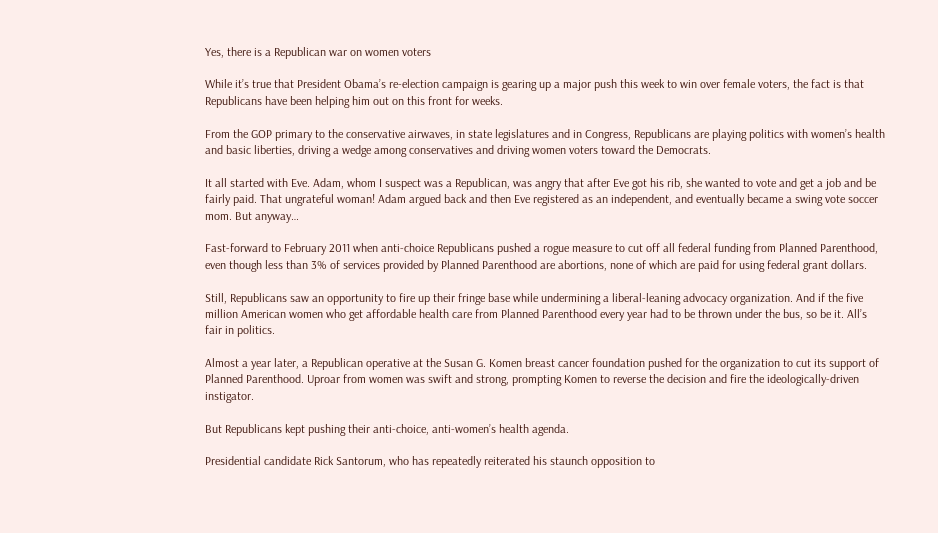Yes, there is a Republican war on women voters

While it’s true that President Obama’s re-election campaign is gearing up a major push this week to win over female voters, the fact is that Republicans have been helping him out on this front for weeks.

From the GOP primary to the conservative airwaves, in state legislatures and in Congress, Republicans are playing politics with women’s health and basic liberties, driving a wedge among conservatives and driving women voters toward the Democrats.

It all started with Eve. Adam, whom I suspect was a Republican, was angry that after Eve got his rib, she wanted to vote and get a job and be fairly paid. That ungrateful woman! Adam argued back and then Eve registered as an independent, and eventually became a swing vote soccer mom. But anyway…

Fast-forward to February 2011 when anti-choice Republicans pushed a rogue measure to cut off all federal funding from Planned Parenthood, even though less than 3% of services provided by Planned Parenthood are abortions, none of which are paid for using federal grant dollars.

Still, Republicans saw an opportunity to fire up their fringe base while undermining a liberal-leaning advocacy organization. And if the five million American women who get affordable health care from Planned Parenthood every year had to be thrown under the bus, so be it. All’s fair in politics.

Almost a year later, a Republican operative at the Susan G. Komen breast cancer foundation pushed for the organization to cut its support of Planned Parenthood. Uproar from women was swift and strong, prompting Komen to reverse the decision and fire the ideologically-driven instigator.

But Republicans kept pushing their anti-choice, anti-women’s health agenda.

Presidential candidate Rick Santorum, who has repeatedly reiterated his staunch opposition to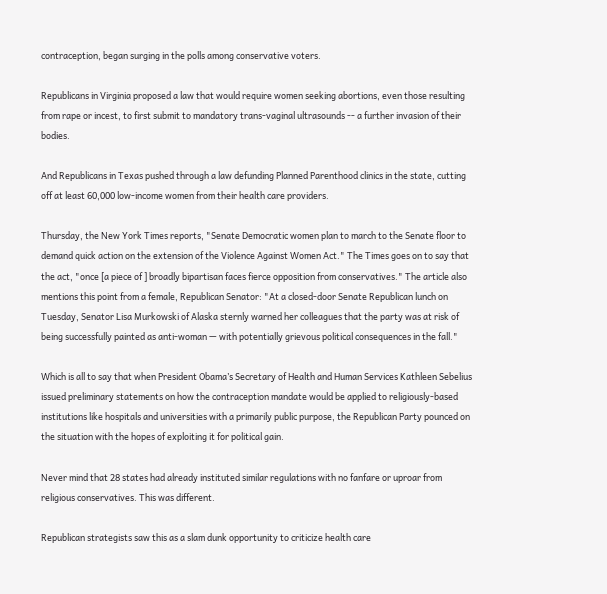contraception, began surging in the polls among conservative voters.

Republicans in Virginia proposed a law that would require women seeking abortions, even those resulting from rape or incest, to first submit to mandatory trans-vaginal ultrasounds -- a further invasion of their bodies.

And Republicans in Texas pushed through a law defunding Planned Parenthood clinics in the state, cutting off at least 60,000 low-income women from their health care providers.

Thursday, the New York Times reports, "Senate Democratic women plan to march to the Senate floor to demand quick action on the extension of the Violence Against Women Act." The Times goes on to say that the act, "once [a piece of ] broadly bipartisan faces fierce opposition from conservatives." The article also mentions this point from a female, Republican Senator: "At a closed-door Senate Republican lunch on Tuesday, Senator Lisa Murkowski of Alaska sternly warned her colleagues that the party was at risk of being successfully painted as anti-woman — with potentially grievous political consequences in the fall."

Which is all to say that when President Obama’s Secretary of Health and Human Services Kathleen Sebelius issued preliminary statements on how the contraception mandate would be applied to religiously-based institutions like hospitals and universities with a primarily public purpose, the Republican Party pounced on the situation with the hopes of exploiting it for political gain.

Never mind that 28 states had already instituted similar regulations with no fanfare or uproar from religious conservatives. This was different.

Republican strategists saw this as a slam dunk opportunity to criticize health care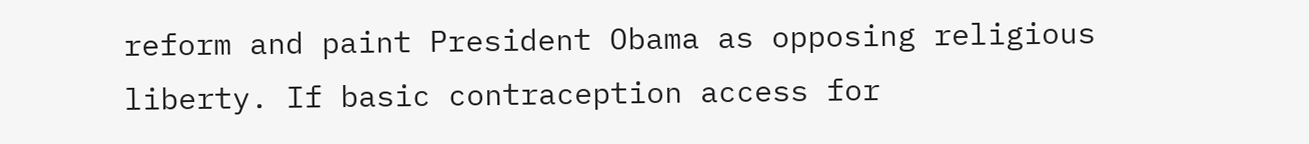reform and paint President Obama as opposing religious liberty. If basic contraception access for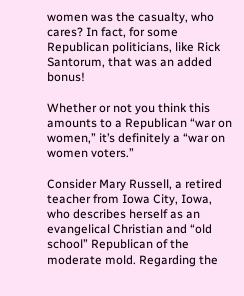women was the casualty, who cares? In fact, for some Republican politicians, like Rick Santorum, that was an added bonus!

Whether or not you think this amounts to a Republican “war on women,” it’s definitely a “war on women voters.”

Consider Mary Russell, a retired teacher from Iowa City, Iowa, who describes herself as an evangelical Christian and “old school” Republican of the moderate mold. Regarding the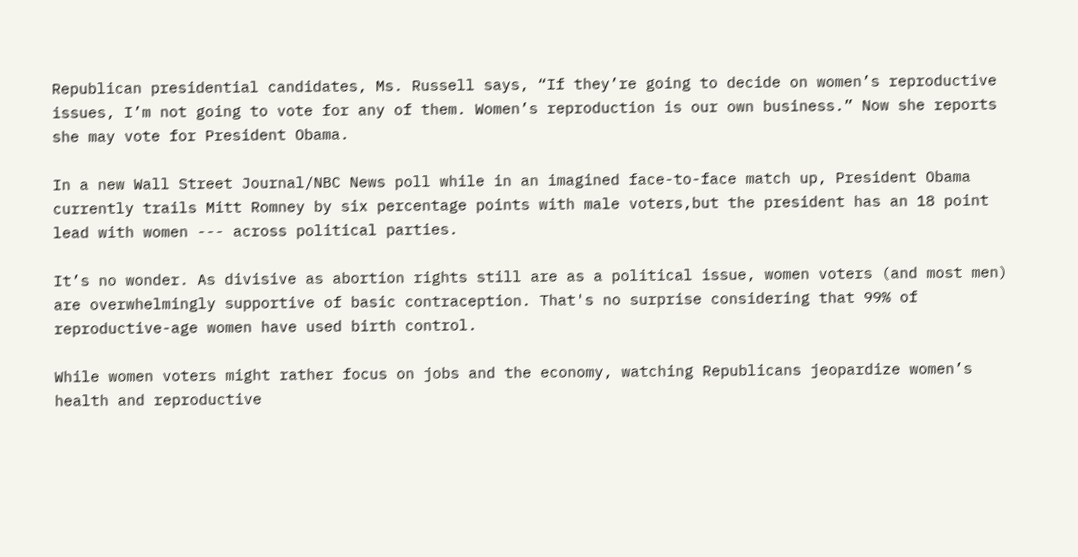Republican presidential candidates, Ms. Russell says, “If they’re going to decide on women’s reproductive issues, I’m not going to vote for any of them. Women’s reproduction is our own business.” Now she reports she may vote for President Obama.

In a new Wall Street Journal/NBC News poll while in an imagined face-to-face match up, President Obama currently trails Mitt Romney by six percentage points with male voters,but the president has an 18 point lead with women --- across political parties.

It’s no wonder. As divisive as abortion rights still are as a political issue, women voters (and most men) are overwhelmingly supportive of basic contraception. That's no surprise considering that 99% of reproductive-age women have used birth control.

While women voters might rather focus on jobs and the economy, watching Republicans jeopardize women’s health and reproductive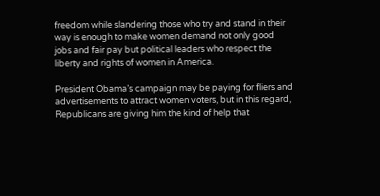freedom while slandering those who try and stand in their way is enough to make women demand not only good jobs and fair pay but political leaders who respect the liberty and rights of women in America.

President Obama’s campaign may be paying for fliers and advertisements to attract women voters, but in this regard, Republicans are giving him the kind of help that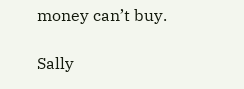money can’t buy.

Sally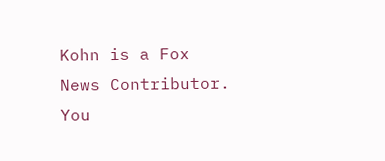Kohn is a Fox News Contributor. You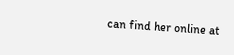can find her online at